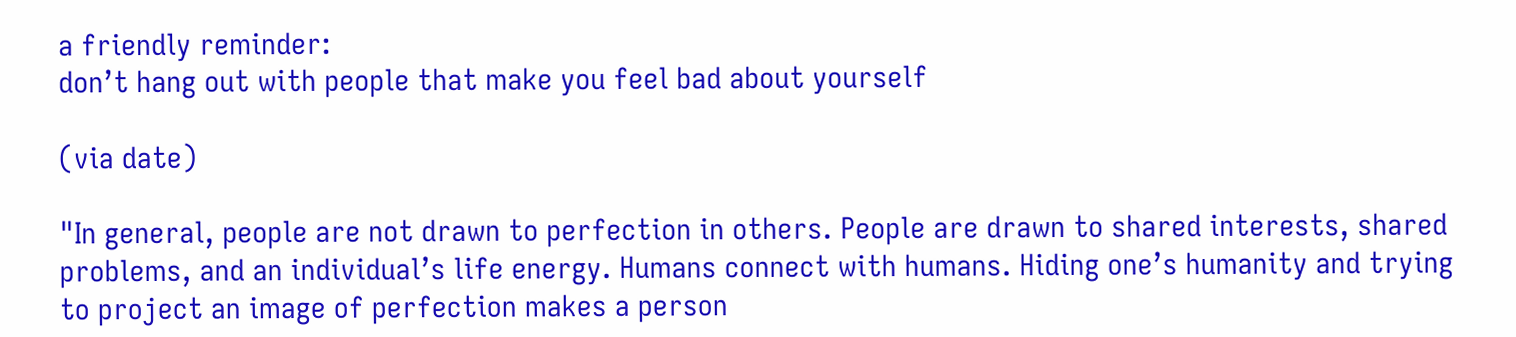a friendly reminder:
don’t hang out with people that make you feel bad about yourself

(via date)

"In general, people are not drawn to perfection in others. People are drawn to shared interests, shared problems, and an individual’s life energy. Humans connect with humans. Hiding one’s humanity and trying to project an image of perfection makes a person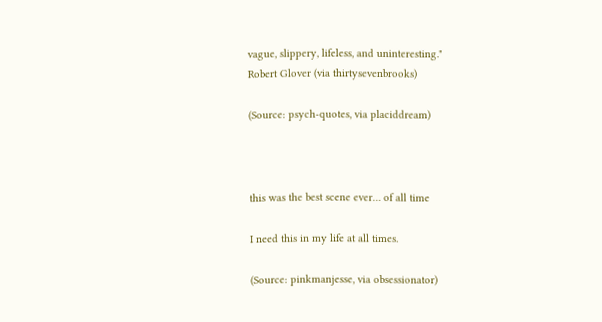vague, slippery, lifeless, and uninteresting."
Robert Glover (via thirtysevenbrooks)

(Source: psych-quotes, via placiddream)



this was the best scene ever… of all time

I need this in my life at all times.

(Source: pinkmanjesse, via obsessionator)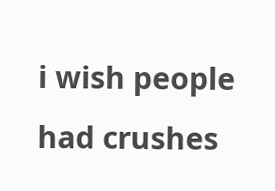i wish people had crushes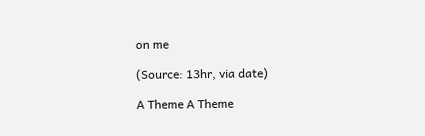on me

(Source: 13hr, via date)

A Theme A Theme